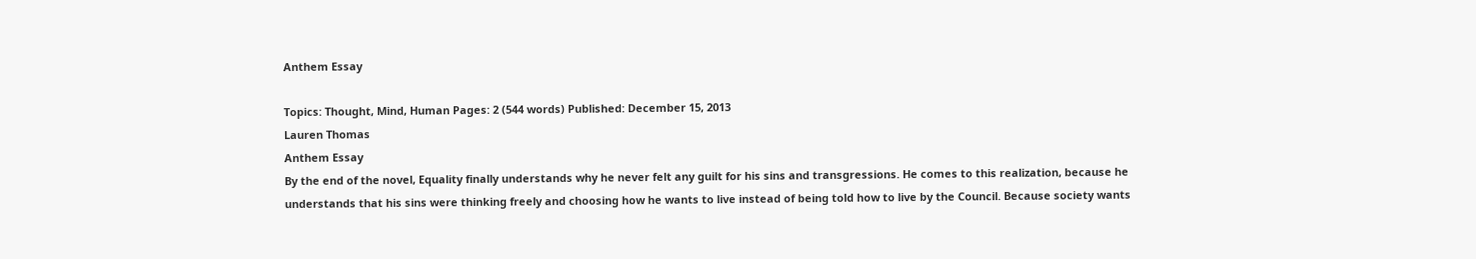Anthem Essay

Topics: Thought, Mind, Human Pages: 2 (544 words) Published: December 15, 2013
Lauren Thomas
Anthem Essay
By the end of the novel, Equality finally understands why he never felt any guilt for his sins and transgressions. He comes to this realization, because he understands that his sins were thinking freely and choosing how he wants to live instead of being told how to live by the Council. Because society wants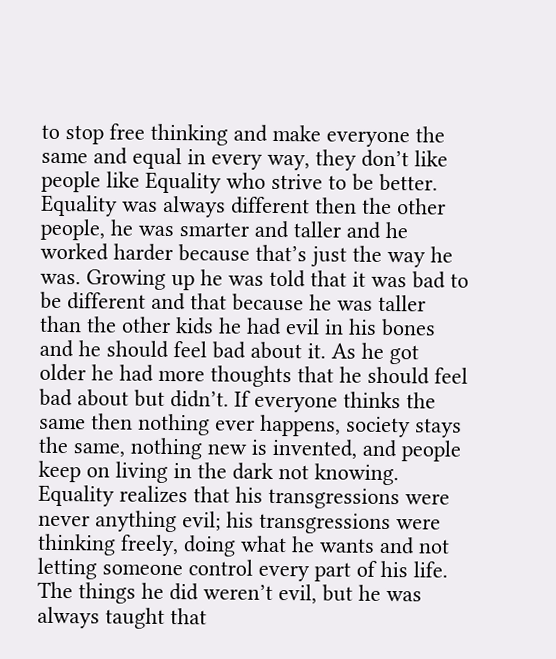to stop free thinking and make everyone the same and equal in every way, they don’t like people like Equality who strive to be better.  Equality was always different then the other people, he was smarter and taller and he worked harder because that’s just the way he was. Growing up he was told that it was bad to be different and that because he was taller than the other kids he had evil in his bones and he should feel bad about it. As he got older he had more thoughts that he should feel bad about but didn’t. If everyone thinks the same then nothing ever happens, society stays the same, nothing new is invented, and people keep on living in the dark not knowing. Equality realizes that his transgressions were never anything evil; his transgressions were thinking freely, doing what he wants and not letting someone control every part of his life. The things he did weren’t evil, but he was always taught that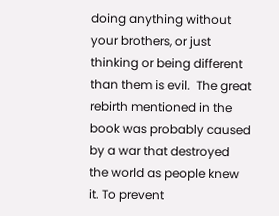doing anything without your brothers, or just thinking or being different than them is evil.  The great rebirth mentioned in the book was probably caused by a war that destroyed the world as people knew it. To prevent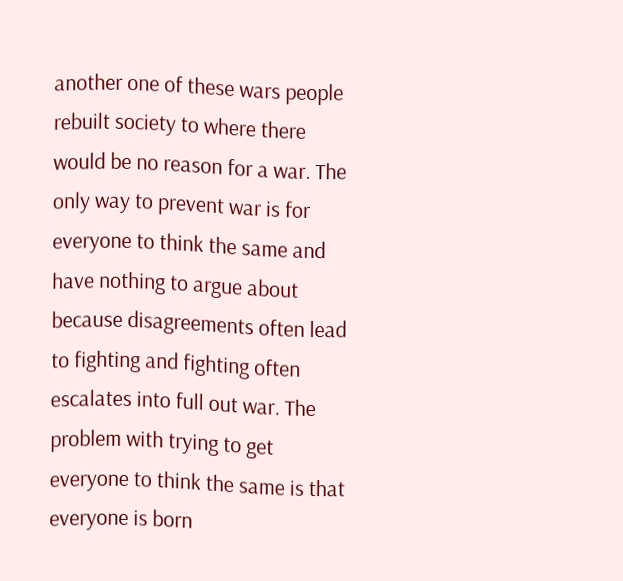another one of these wars people rebuilt society to where there would be no reason for a war. The only way to prevent war is for everyone to think the same and have nothing to argue about because disagreements often lead to fighting and fighting often escalates into full out war. The problem with trying to get everyone to think the same is that everyone is born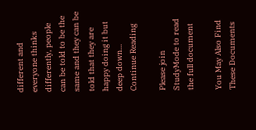different and everyone thinks differently, people can be told to be the same and they can be told that they are happy doing it but deep down...
Continue Reading

Please join StudyMode to read the full document

You May Also Find These Documents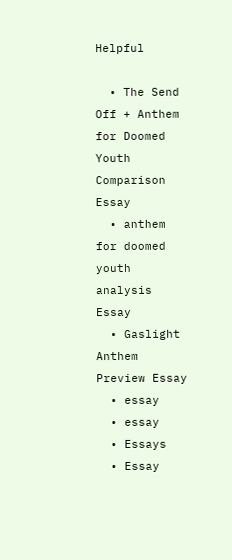Helpful

  • The Send Off + Anthem for Doomed Youth Comparison Essay
  • anthem for doomed youth analysis Essay
  • Gaslight Anthem Preview Essay
  • essay
  • essay
  • Essays
  • Essay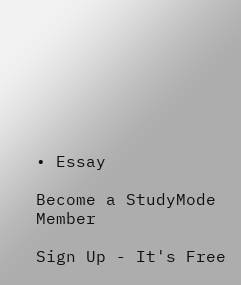• Essay

Become a StudyMode Member

Sign Up - It's Free